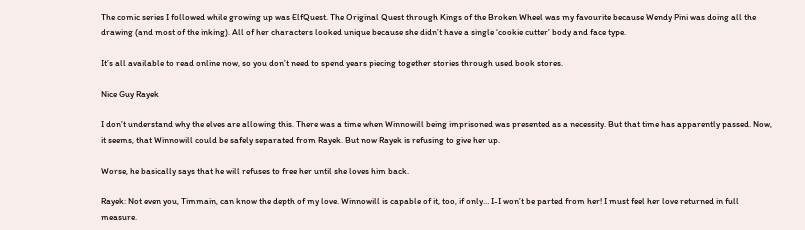The comic series I followed while growing up was ElfQuest. The Original Quest through Kings of the Broken Wheel was my favourite because Wendy Pini was doing all the drawing (and most of the inking). All of her characters looked unique because she didn’t have a single ‘cookie cutter’ body and face type.

It’s all available to read online now, so you don’t need to spend years piecing together stories through used book stores.

Nice Guy Rayek

I don’t understand why the elves are allowing this. There was a time when Winnowill being imprisoned was presented as a necessity. But that time has apparently passed. Now, it seems, that Winnowill could be safely separated from Rayek. But now Rayek is refusing to give her up.

Worse, he basically says that he will refuses to free her until she loves him back.

Rayek: Not even you, Timmain, can know the depth of my love. Winnowill is capable of it, too, if only… I-I won’t be parted from her! I must feel her love returned in full measure.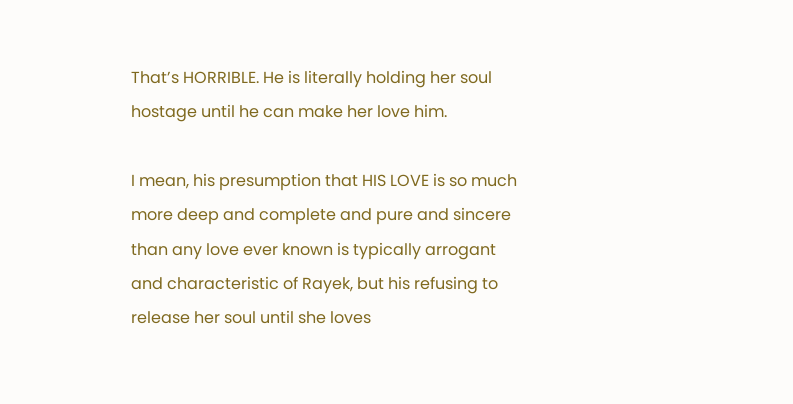That’s HORRIBLE. He is literally holding her soul hostage until he can make her love him.

I mean, his presumption that HIS LOVE is so much more deep and complete and pure and sincere than any love ever known is typically arrogant and characteristic of Rayek, but his refusing to release her soul until she loves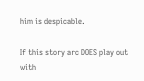him is despicable.

If this story arc DOES play out with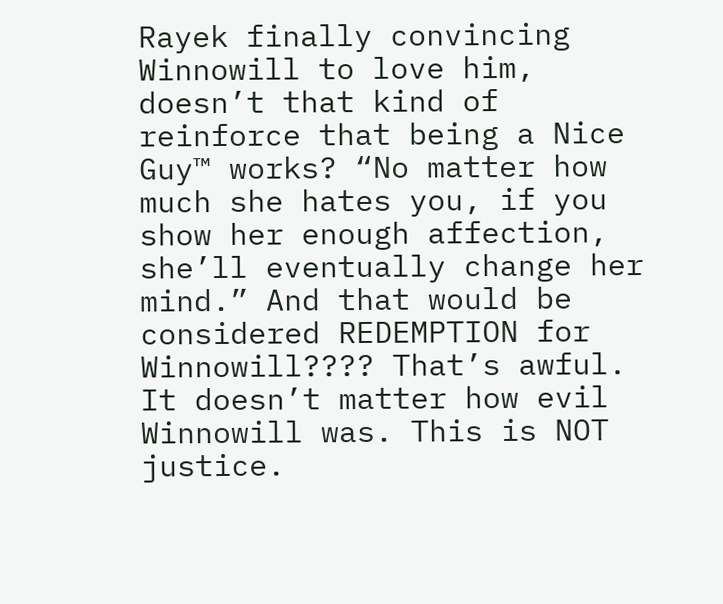Rayek finally convincing Winnowill to love him, doesn’t that kind of reinforce that being a Nice Guy™ works? “No matter how much she hates you, if you show her enough affection, she’ll eventually change her mind.” And that would be considered REDEMPTION for Winnowill???? That’s awful. It doesn’t matter how evil Winnowill was. This is NOT justice.